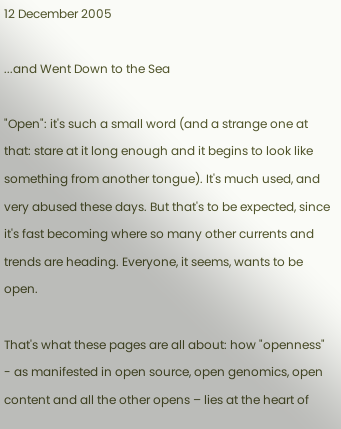12 December 2005

...and Went Down to the Sea

"Open": it's such a small word (and a strange one at that: stare at it long enough and it begins to look like something from another tongue). It's much used, and very abused these days. But that's to be expected, since it's fast becoming where so many other currents and trends are heading. Everyone, it seems, wants to be open.

That's what these pages are all about: how "openness" - as manifested in open source, open genomics, open content and all the other opens – lies at the heart of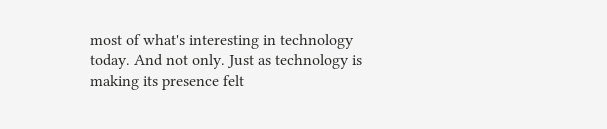most of what's interesting in technology today. And not only. Just as technology is making its presence felt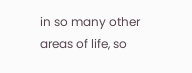in so many other areas of life, so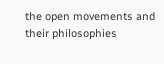the open movements and their philosophies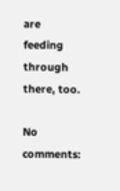are feeding through there, too.

No comments: